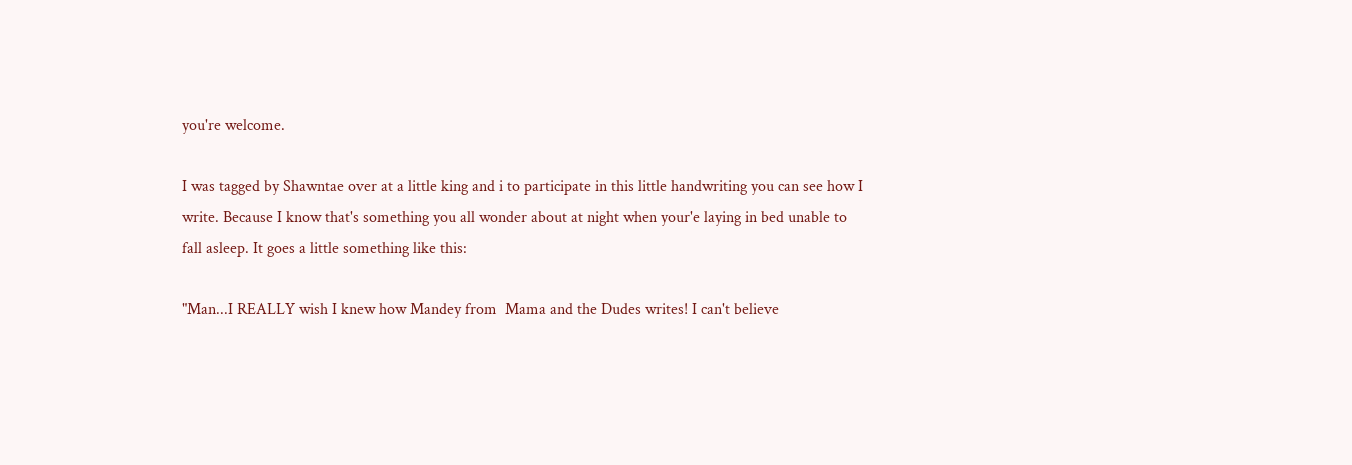you're welcome.

I was tagged by Shawntae over at a little king and i to participate in this little handwriting you can see how I write. Because I know that's something you all wonder about at night when your'e laying in bed unable to fall asleep. It goes a little something like this:

"Man...I REALLY wish I knew how Mandey from  Mama and the Dudes writes! I can't believe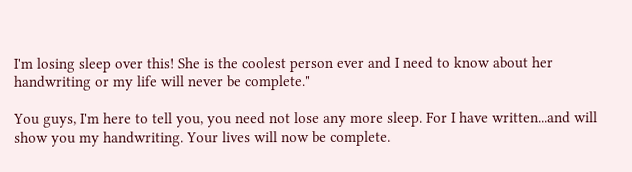I'm losing sleep over this! She is the coolest person ever and I need to know about her handwriting or my life will never be complete."

You guys, I'm here to tell you, you need not lose any more sleep. For I have written...and will show you my handwriting. Your lives will now be complete.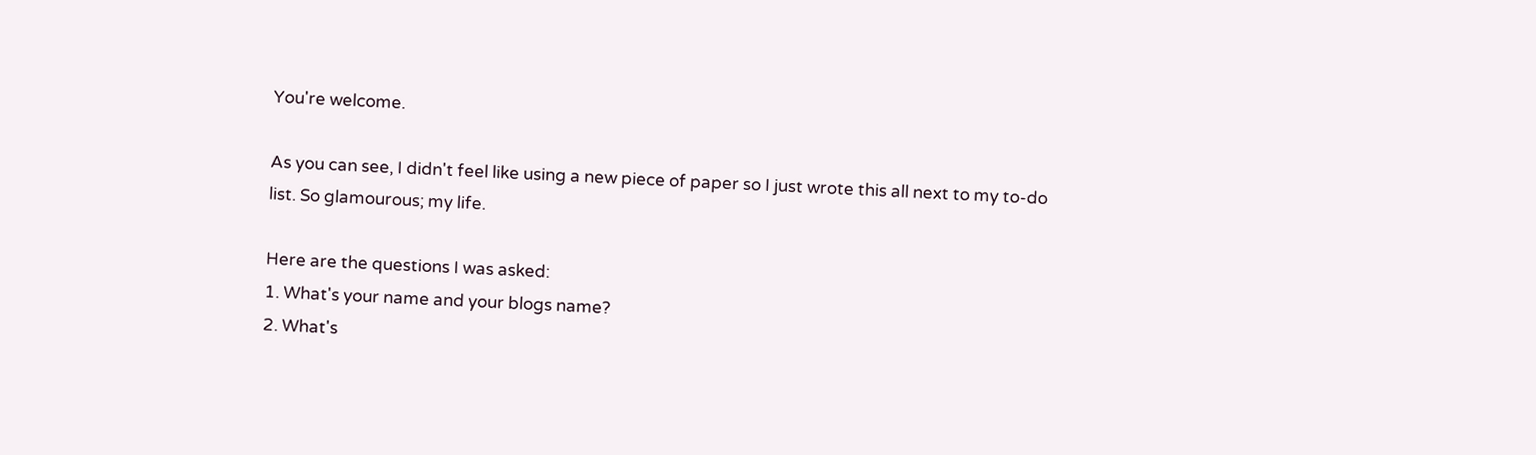You're welcome.

As you can see, I didn't feel like using a new piece of paper so I just wrote this all next to my to-do list. So glamourous; my life.

Here are the questions I was asked:
1. What's your name and your blogs name?
2. What's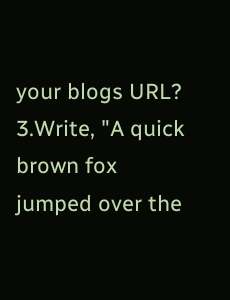your blogs URL?
3.Write, "A quick brown fox jumped over the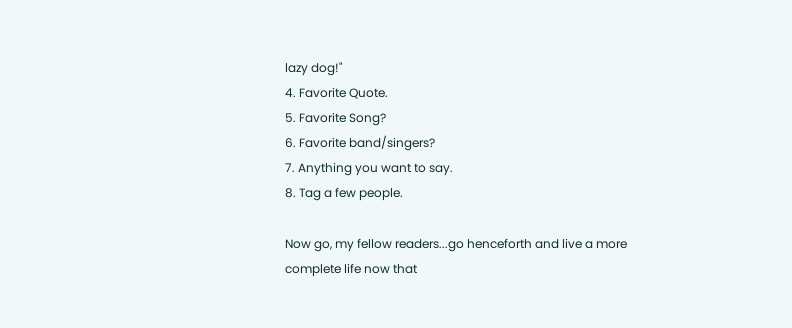lazy dog!"
4. Favorite Quote.
5. Favorite Song?
6. Favorite band/singers?
7. Anything you want to say.
8. Tag a few people.

Now go, my fellow readers...go henceforth and live a more complete life now that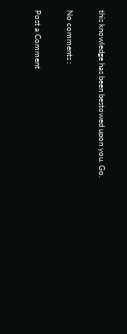this knowledge has been bestowed upon you. Go.

No comments :

Post a Comment